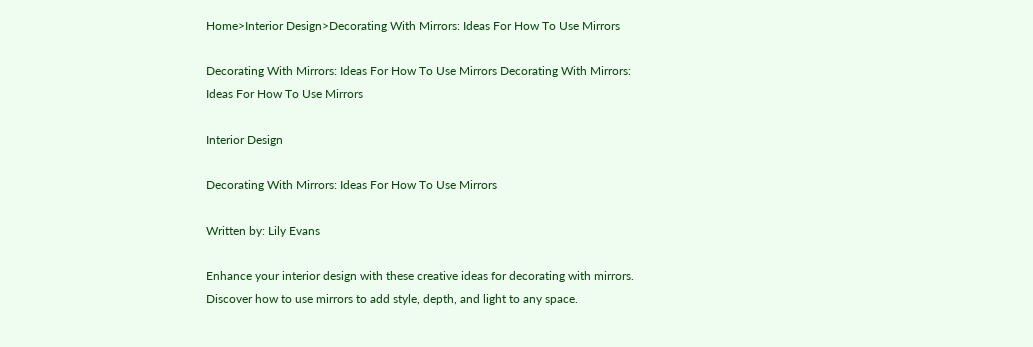Home>Interior Design>Decorating With Mirrors: Ideas For How To Use Mirrors

Decorating With Mirrors: Ideas For How To Use Mirrors Decorating With Mirrors: Ideas For How To Use Mirrors

Interior Design

Decorating With Mirrors: Ideas For How To Use Mirrors

Written by: Lily Evans

Enhance your interior design with these creative ideas for decorating with mirrors. Discover how to use mirrors to add style, depth, and light to any space.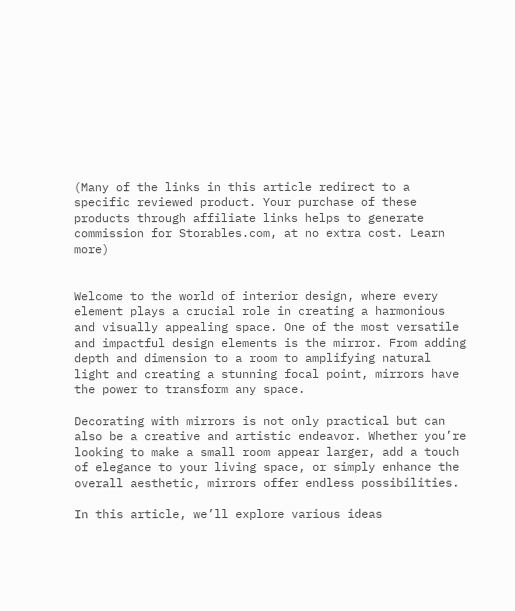(Many of the links in this article redirect to a specific reviewed product. Your purchase of these products through affiliate links helps to generate commission for Storables.com, at no extra cost. Learn more)


Welcome to the world of interior design, where every element plays a crucial role in creating a harmonious and visually appealing space. One of the most versatile and impactful design elements is the mirror. From adding depth and dimension to a room to amplifying natural light and creating a stunning focal point, mirrors have the power to transform any space.

Decorating with mirrors is not only practical but can also be a creative and artistic endeavor. Whether you’re looking to make a small room appear larger, add a touch of elegance to your living space, or simply enhance the overall aesthetic, mirrors offer endless possibilities.

In this article, we’ll explore various ideas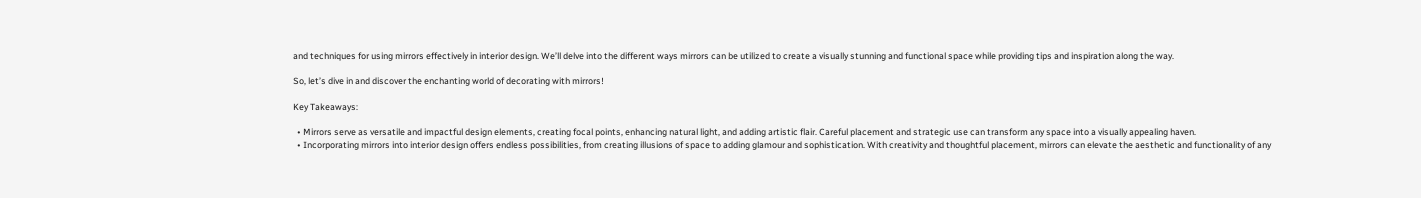and techniques for using mirrors effectively in interior design. We’ll delve into the different ways mirrors can be utilized to create a visually stunning and functional space while providing tips and inspiration along the way.

So, let’s dive in and discover the enchanting world of decorating with mirrors!

Key Takeaways:

  • Mirrors serve as versatile and impactful design elements, creating focal points, enhancing natural light, and adding artistic flair. Careful placement and strategic use can transform any space into a visually appealing haven.
  • Incorporating mirrors into interior design offers endless possibilities, from creating illusions of space to adding glamour and sophistication. With creativity and thoughtful placement, mirrors can elevate the aesthetic and functionality of any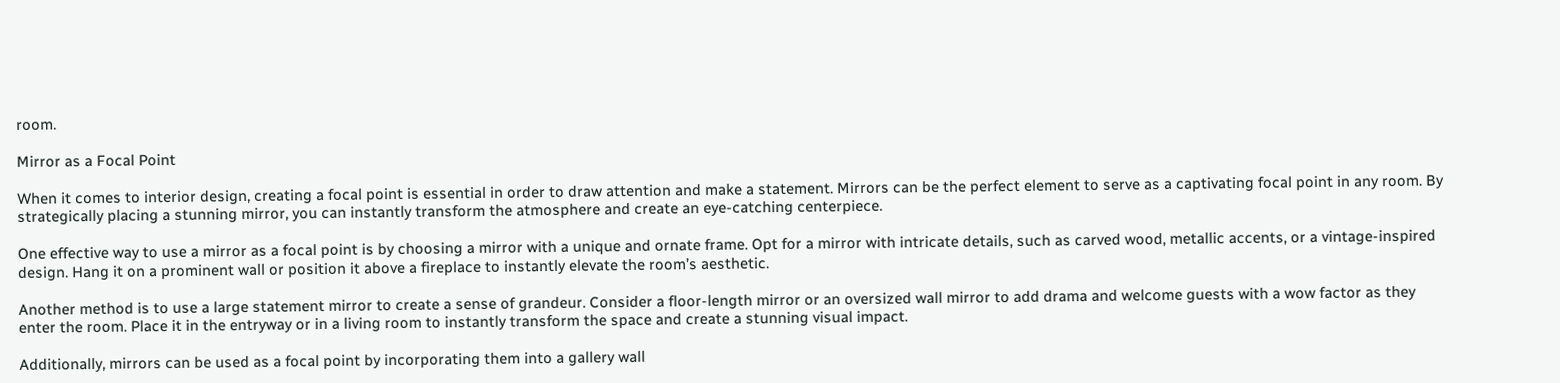room.

Mirror as a Focal Point

When it comes to interior design, creating a focal point is essential in order to draw attention and make a statement. Mirrors can be the perfect element to serve as a captivating focal point in any room. By strategically placing a stunning mirror, you can instantly transform the atmosphere and create an eye-catching centerpiece.

One effective way to use a mirror as a focal point is by choosing a mirror with a unique and ornate frame. Opt for a mirror with intricate details, such as carved wood, metallic accents, or a vintage-inspired design. Hang it on a prominent wall or position it above a fireplace to instantly elevate the room’s aesthetic.

Another method is to use a large statement mirror to create a sense of grandeur. Consider a floor-length mirror or an oversized wall mirror to add drama and welcome guests with a wow factor as they enter the room. Place it in the entryway or in a living room to instantly transform the space and create a stunning visual impact.

Additionally, mirrors can be used as a focal point by incorporating them into a gallery wall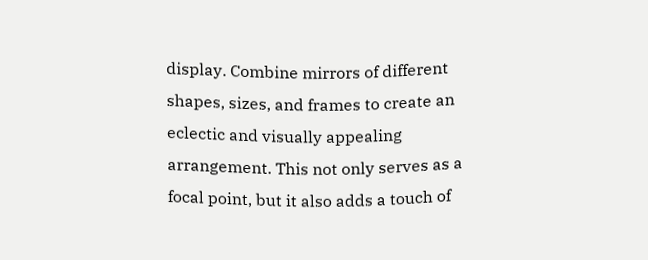display. Combine mirrors of different shapes, sizes, and frames to create an eclectic and visually appealing arrangement. This not only serves as a focal point, but it also adds a touch of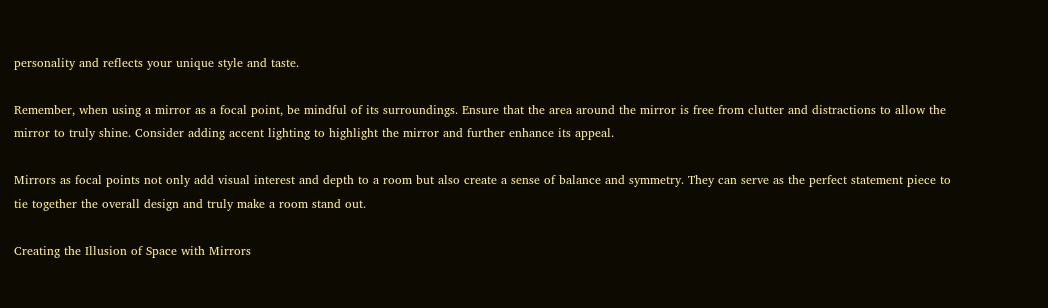personality and reflects your unique style and taste.

Remember, when using a mirror as a focal point, be mindful of its surroundings. Ensure that the area around the mirror is free from clutter and distractions to allow the mirror to truly shine. Consider adding accent lighting to highlight the mirror and further enhance its appeal.

Mirrors as focal points not only add visual interest and depth to a room but also create a sense of balance and symmetry. They can serve as the perfect statement piece to tie together the overall design and truly make a room stand out.

Creating the Illusion of Space with Mirrors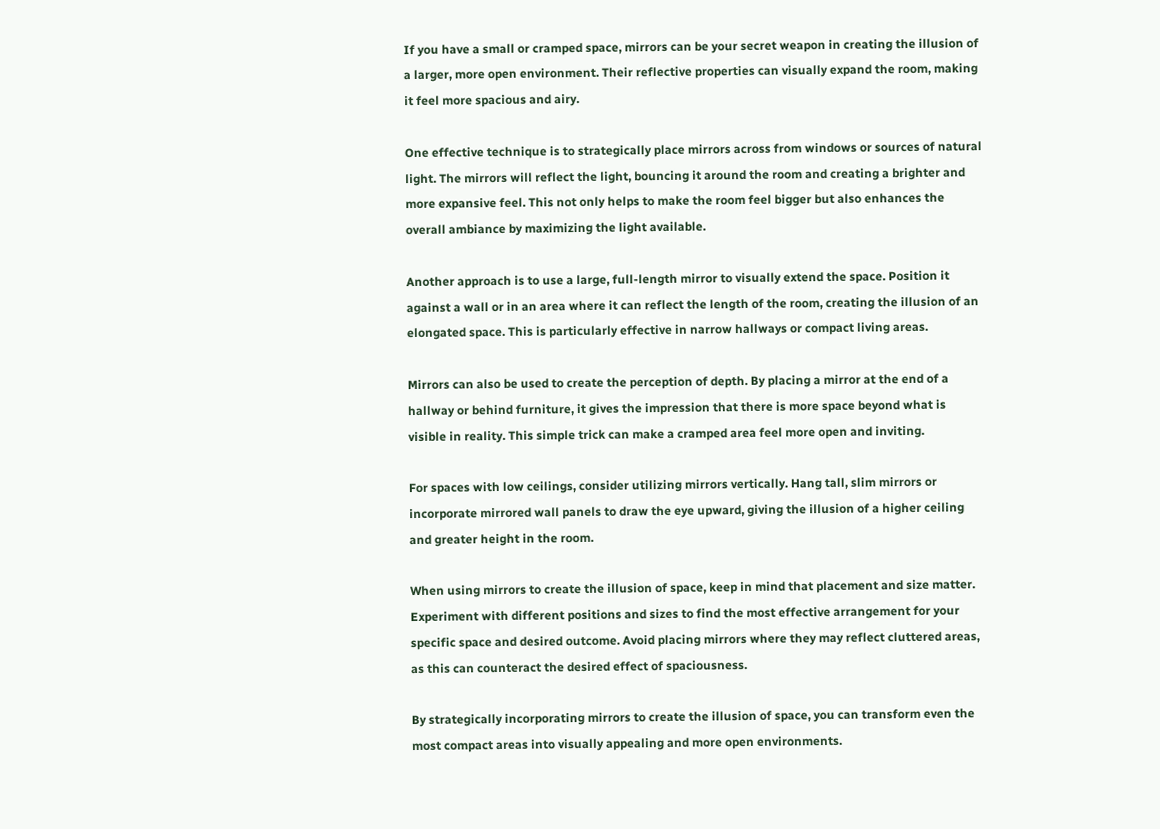If you have a small or cramped space, mirrors can be your secret weapon in creating the illusion of a larger, more open environment. Their reflective properties can visually expand the room, making it feel more spacious and airy.

One effective technique is to strategically place mirrors across from windows or sources of natural light. The mirrors will reflect the light, bouncing it around the room and creating a brighter and more expansive feel. This not only helps to make the room feel bigger but also enhances the overall ambiance by maximizing the light available.

Another approach is to use a large, full-length mirror to visually extend the space. Position it against a wall or in an area where it can reflect the length of the room, creating the illusion of an elongated space. This is particularly effective in narrow hallways or compact living areas.

Mirrors can also be used to create the perception of depth. By placing a mirror at the end of a hallway or behind furniture, it gives the impression that there is more space beyond what is visible in reality. This simple trick can make a cramped area feel more open and inviting.

For spaces with low ceilings, consider utilizing mirrors vertically. Hang tall, slim mirrors or incorporate mirrored wall panels to draw the eye upward, giving the illusion of a higher ceiling and greater height in the room.

When using mirrors to create the illusion of space, keep in mind that placement and size matter. Experiment with different positions and sizes to find the most effective arrangement for your specific space and desired outcome. Avoid placing mirrors where they may reflect cluttered areas, as this can counteract the desired effect of spaciousness.

By strategically incorporating mirrors to create the illusion of space, you can transform even the most compact areas into visually appealing and more open environments.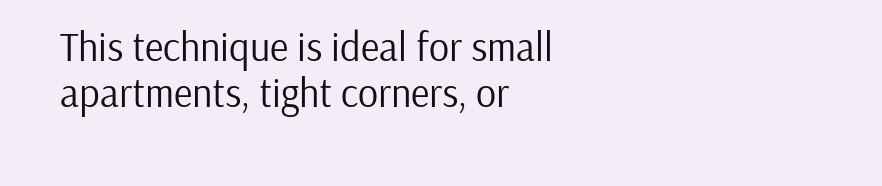This technique is ideal for small apartments, tight corners, or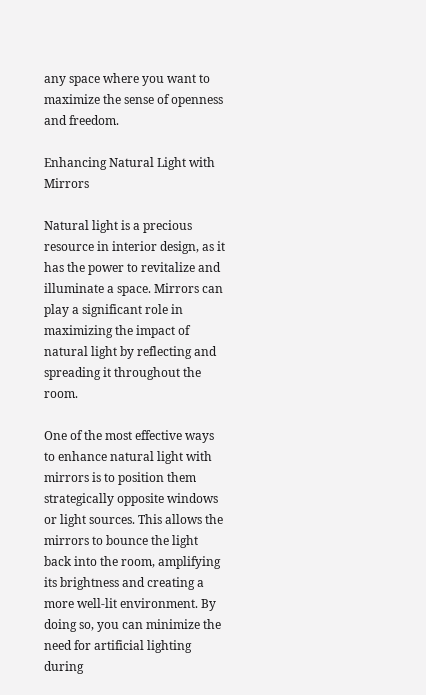any space where you want to maximize the sense of openness and freedom.

Enhancing Natural Light with Mirrors

Natural light is a precious resource in interior design, as it has the power to revitalize and illuminate a space. Mirrors can play a significant role in maximizing the impact of natural light by reflecting and spreading it throughout the room.

One of the most effective ways to enhance natural light with mirrors is to position them strategically opposite windows or light sources. This allows the mirrors to bounce the light back into the room, amplifying its brightness and creating a more well-lit environment. By doing so, you can minimize the need for artificial lighting during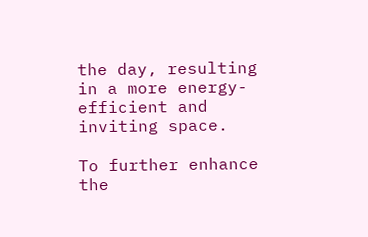the day, resulting in a more energy-efficient and inviting space.

To further enhance the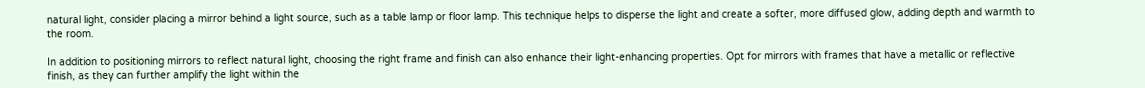natural light, consider placing a mirror behind a light source, such as a table lamp or floor lamp. This technique helps to disperse the light and create a softer, more diffused glow, adding depth and warmth to the room.

In addition to positioning mirrors to reflect natural light, choosing the right frame and finish can also enhance their light-enhancing properties. Opt for mirrors with frames that have a metallic or reflective finish, as they can further amplify the light within the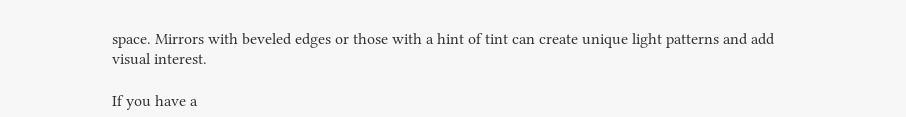space. Mirrors with beveled edges or those with a hint of tint can create unique light patterns and add visual interest.

If you have a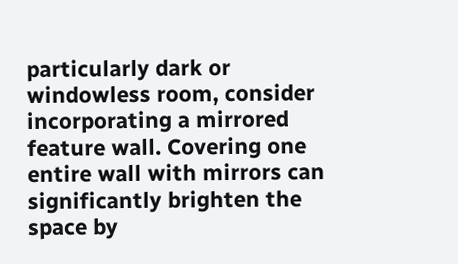particularly dark or windowless room, consider incorporating a mirrored feature wall. Covering one entire wall with mirrors can significantly brighten the space by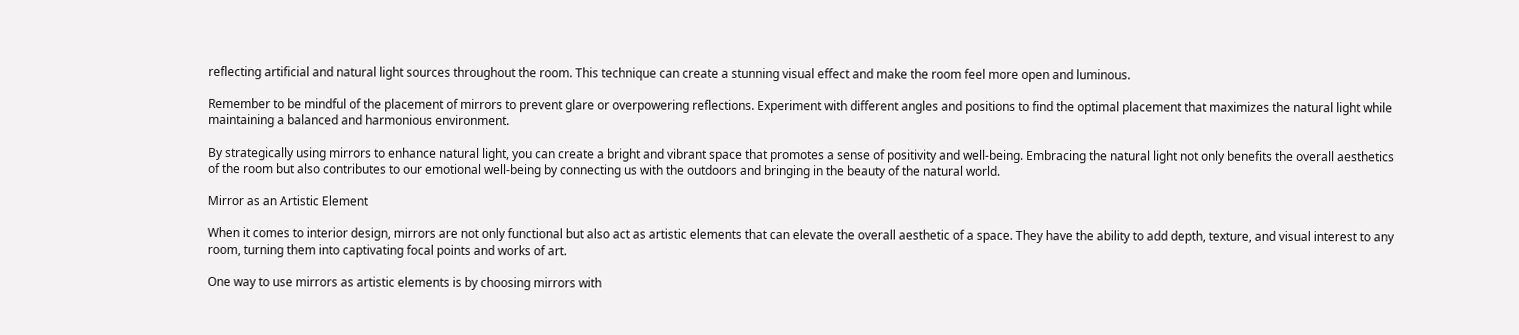reflecting artificial and natural light sources throughout the room. This technique can create a stunning visual effect and make the room feel more open and luminous.

Remember to be mindful of the placement of mirrors to prevent glare or overpowering reflections. Experiment with different angles and positions to find the optimal placement that maximizes the natural light while maintaining a balanced and harmonious environment.

By strategically using mirrors to enhance natural light, you can create a bright and vibrant space that promotes a sense of positivity and well-being. Embracing the natural light not only benefits the overall aesthetics of the room but also contributes to our emotional well-being by connecting us with the outdoors and bringing in the beauty of the natural world.

Mirror as an Artistic Element

When it comes to interior design, mirrors are not only functional but also act as artistic elements that can elevate the overall aesthetic of a space. They have the ability to add depth, texture, and visual interest to any room, turning them into captivating focal points and works of art.

One way to use mirrors as artistic elements is by choosing mirrors with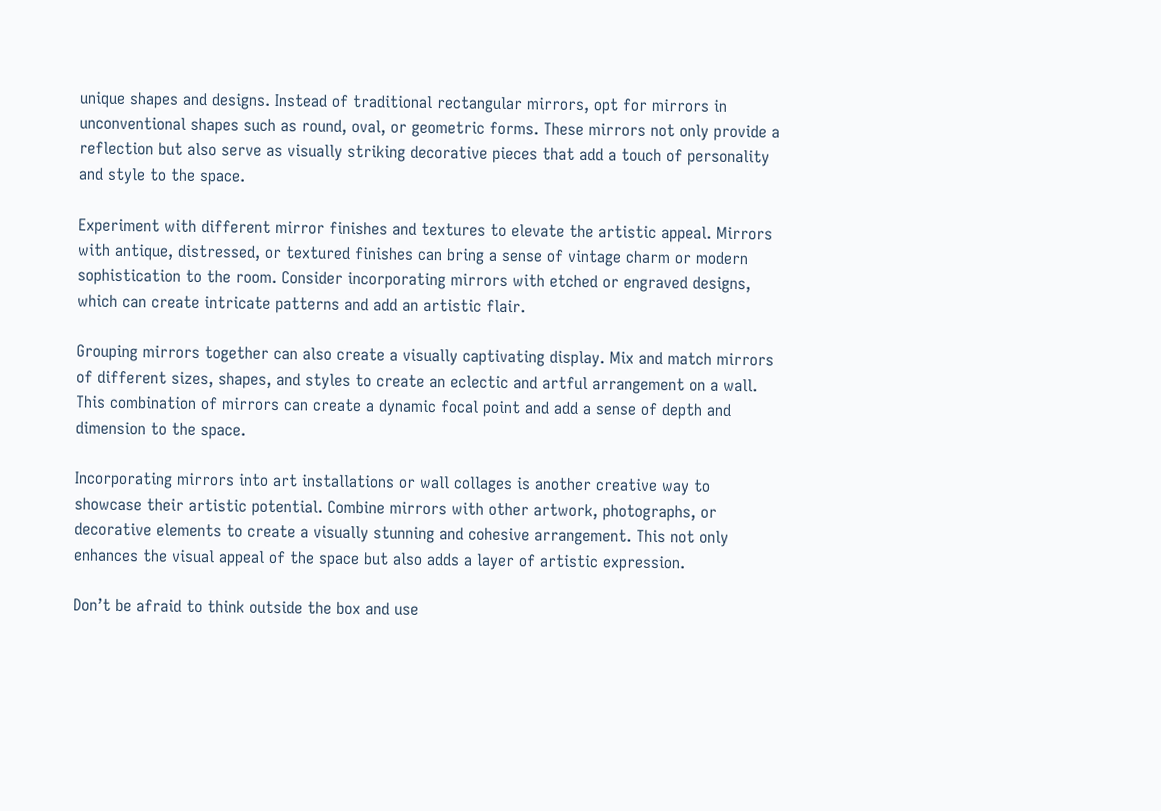unique shapes and designs. Instead of traditional rectangular mirrors, opt for mirrors in unconventional shapes such as round, oval, or geometric forms. These mirrors not only provide a reflection but also serve as visually striking decorative pieces that add a touch of personality and style to the space.

Experiment with different mirror finishes and textures to elevate the artistic appeal. Mirrors with antique, distressed, or textured finishes can bring a sense of vintage charm or modern sophistication to the room. Consider incorporating mirrors with etched or engraved designs, which can create intricate patterns and add an artistic flair.

Grouping mirrors together can also create a visually captivating display. Mix and match mirrors of different sizes, shapes, and styles to create an eclectic and artful arrangement on a wall. This combination of mirrors can create a dynamic focal point and add a sense of depth and dimension to the space.

Incorporating mirrors into art installations or wall collages is another creative way to showcase their artistic potential. Combine mirrors with other artwork, photographs, or decorative elements to create a visually stunning and cohesive arrangement. This not only enhances the visual appeal of the space but also adds a layer of artistic expression.

Don’t be afraid to think outside the box and use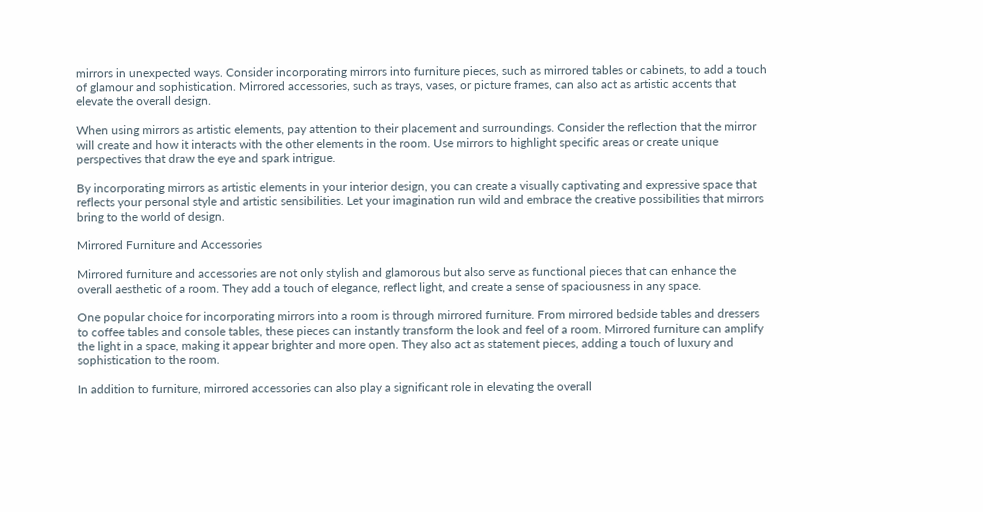mirrors in unexpected ways. Consider incorporating mirrors into furniture pieces, such as mirrored tables or cabinets, to add a touch of glamour and sophistication. Mirrored accessories, such as trays, vases, or picture frames, can also act as artistic accents that elevate the overall design.

When using mirrors as artistic elements, pay attention to their placement and surroundings. Consider the reflection that the mirror will create and how it interacts with the other elements in the room. Use mirrors to highlight specific areas or create unique perspectives that draw the eye and spark intrigue.

By incorporating mirrors as artistic elements in your interior design, you can create a visually captivating and expressive space that reflects your personal style and artistic sensibilities. Let your imagination run wild and embrace the creative possibilities that mirrors bring to the world of design.

Mirrored Furniture and Accessories

Mirrored furniture and accessories are not only stylish and glamorous but also serve as functional pieces that can enhance the overall aesthetic of a room. They add a touch of elegance, reflect light, and create a sense of spaciousness in any space.

One popular choice for incorporating mirrors into a room is through mirrored furniture. From mirrored bedside tables and dressers to coffee tables and console tables, these pieces can instantly transform the look and feel of a room. Mirrored furniture can amplify the light in a space, making it appear brighter and more open. They also act as statement pieces, adding a touch of luxury and sophistication to the room.

In addition to furniture, mirrored accessories can also play a significant role in elevating the overall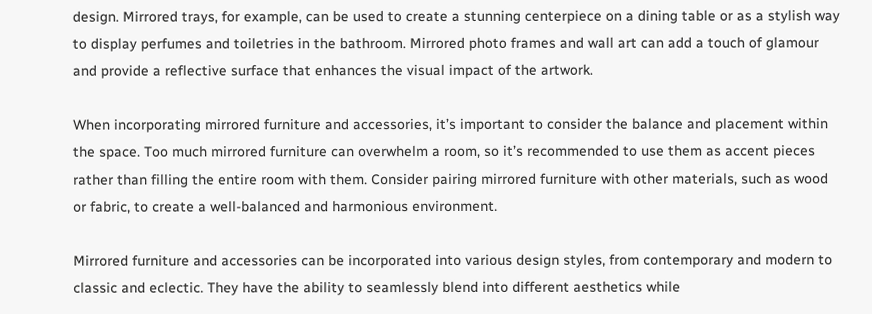design. Mirrored trays, for example, can be used to create a stunning centerpiece on a dining table or as a stylish way to display perfumes and toiletries in the bathroom. Mirrored photo frames and wall art can add a touch of glamour and provide a reflective surface that enhances the visual impact of the artwork.

When incorporating mirrored furniture and accessories, it’s important to consider the balance and placement within the space. Too much mirrored furniture can overwhelm a room, so it’s recommended to use them as accent pieces rather than filling the entire room with them. Consider pairing mirrored furniture with other materials, such as wood or fabric, to create a well-balanced and harmonious environment.

Mirrored furniture and accessories can be incorporated into various design styles, from contemporary and modern to classic and eclectic. They have the ability to seamlessly blend into different aesthetics while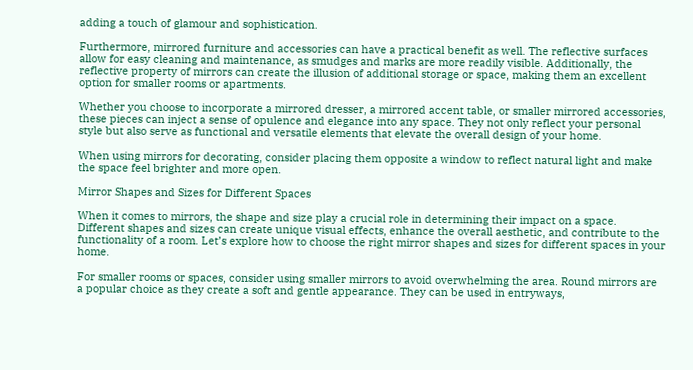adding a touch of glamour and sophistication.

Furthermore, mirrored furniture and accessories can have a practical benefit as well. The reflective surfaces allow for easy cleaning and maintenance, as smudges and marks are more readily visible. Additionally, the reflective property of mirrors can create the illusion of additional storage or space, making them an excellent option for smaller rooms or apartments.

Whether you choose to incorporate a mirrored dresser, a mirrored accent table, or smaller mirrored accessories, these pieces can inject a sense of opulence and elegance into any space. They not only reflect your personal style but also serve as functional and versatile elements that elevate the overall design of your home.

When using mirrors for decorating, consider placing them opposite a window to reflect natural light and make the space feel brighter and more open.

Mirror Shapes and Sizes for Different Spaces

When it comes to mirrors, the shape and size play a crucial role in determining their impact on a space. Different shapes and sizes can create unique visual effects, enhance the overall aesthetic, and contribute to the functionality of a room. Let’s explore how to choose the right mirror shapes and sizes for different spaces in your home.

For smaller rooms or spaces, consider using smaller mirrors to avoid overwhelming the area. Round mirrors are a popular choice as they create a soft and gentle appearance. They can be used in entryways,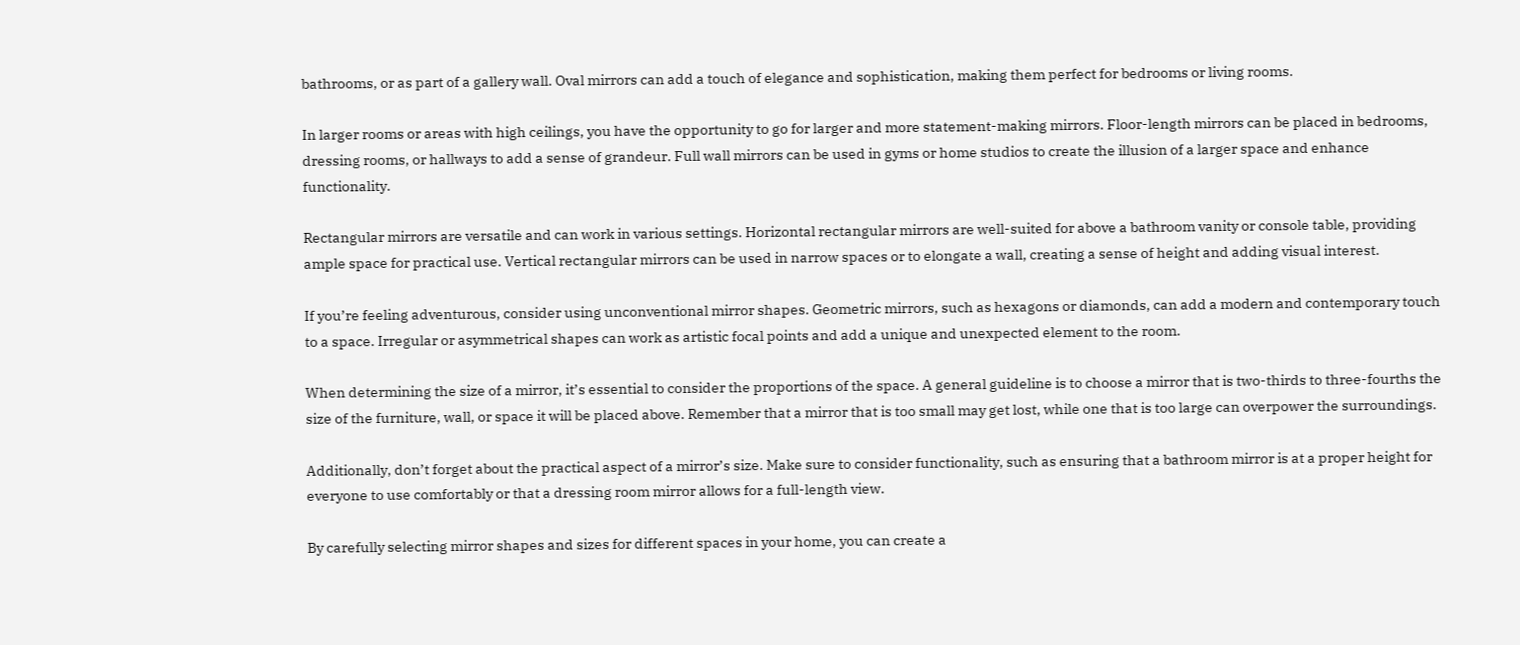bathrooms, or as part of a gallery wall. Oval mirrors can add a touch of elegance and sophistication, making them perfect for bedrooms or living rooms.

In larger rooms or areas with high ceilings, you have the opportunity to go for larger and more statement-making mirrors. Floor-length mirrors can be placed in bedrooms, dressing rooms, or hallways to add a sense of grandeur. Full wall mirrors can be used in gyms or home studios to create the illusion of a larger space and enhance functionality.

Rectangular mirrors are versatile and can work in various settings. Horizontal rectangular mirrors are well-suited for above a bathroom vanity or console table, providing ample space for practical use. Vertical rectangular mirrors can be used in narrow spaces or to elongate a wall, creating a sense of height and adding visual interest.

If you’re feeling adventurous, consider using unconventional mirror shapes. Geometric mirrors, such as hexagons or diamonds, can add a modern and contemporary touch to a space. Irregular or asymmetrical shapes can work as artistic focal points and add a unique and unexpected element to the room.

When determining the size of a mirror, it’s essential to consider the proportions of the space. A general guideline is to choose a mirror that is two-thirds to three-fourths the size of the furniture, wall, or space it will be placed above. Remember that a mirror that is too small may get lost, while one that is too large can overpower the surroundings.

Additionally, don’t forget about the practical aspect of a mirror’s size. Make sure to consider functionality, such as ensuring that a bathroom mirror is at a proper height for everyone to use comfortably or that a dressing room mirror allows for a full-length view.

By carefully selecting mirror shapes and sizes for different spaces in your home, you can create a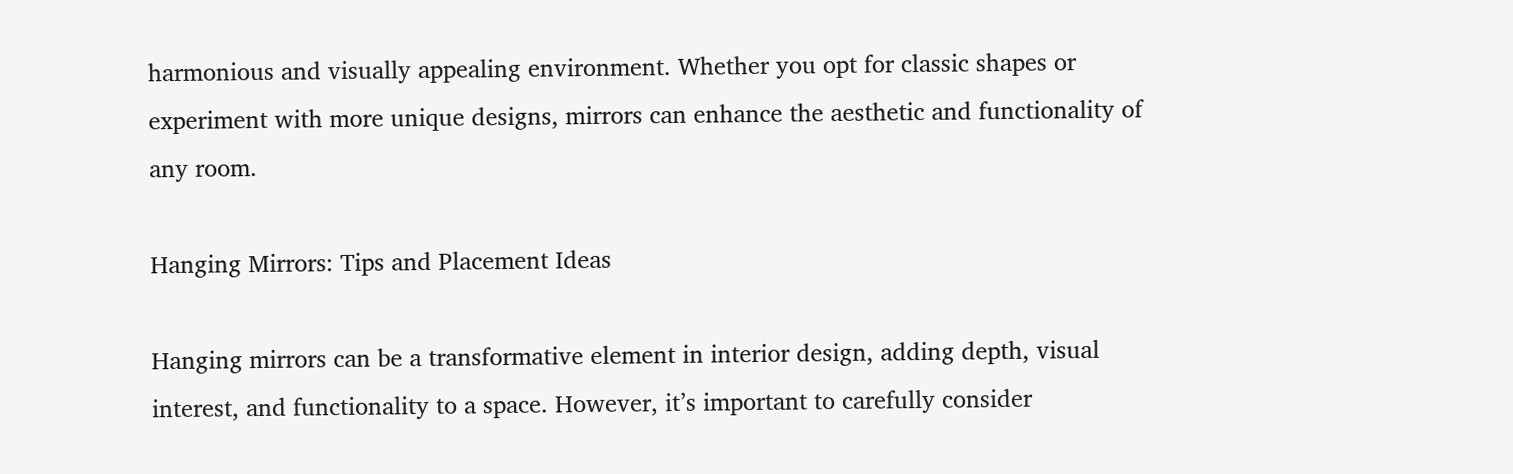harmonious and visually appealing environment. Whether you opt for classic shapes or experiment with more unique designs, mirrors can enhance the aesthetic and functionality of any room.

Hanging Mirrors: Tips and Placement Ideas

Hanging mirrors can be a transformative element in interior design, adding depth, visual interest, and functionality to a space. However, it’s important to carefully consider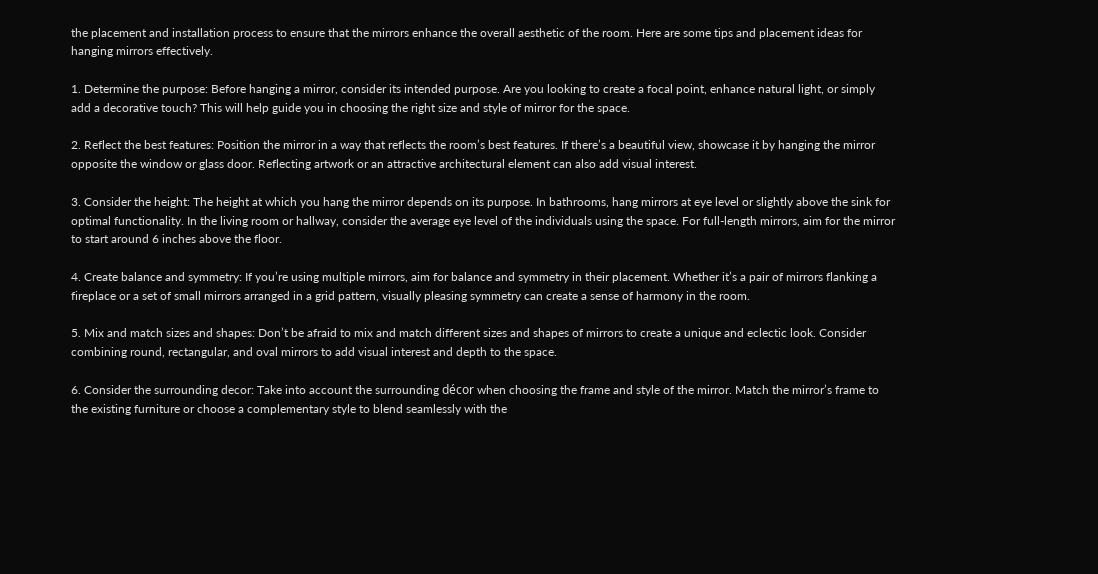the placement and installation process to ensure that the mirrors enhance the overall aesthetic of the room. Here are some tips and placement ideas for hanging mirrors effectively.

1. Determine the purpose: Before hanging a mirror, consider its intended purpose. Are you looking to create a focal point, enhance natural light, or simply add a decorative touch? This will help guide you in choosing the right size and style of mirror for the space.

2. Reflect the best features: Position the mirror in a way that reflects the room’s best features. If there’s a beautiful view, showcase it by hanging the mirror opposite the window or glass door. Reflecting artwork or an attractive architectural element can also add visual interest.

3. Consider the height: The height at which you hang the mirror depends on its purpose. In bathrooms, hang mirrors at eye level or slightly above the sink for optimal functionality. In the living room or hallway, consider the average eye level of the individuals using the space. For full-length mirrors, aim for the mirror to start around 6 inches above the floor.

4. Create balance and symmetry: If you’re using multiple mirrors, aim for balance and symmetry in their placement. Whether it’s a pair of mirrors flanking a fireplace or a set of small mirrors arranged in a grid pattern, visually pleasing symmetry can create a sense of harmony in the room.

5. Mix and match sizes and shapes: Don’t be afraid to mix and match different sizes and shapes of mirrors to create a unique and eclectic look. Consider combining round, rectangular, and oval mirrors to add visual interest and depth to the space.

6. Consider the surrounding decor: Take into account the surrounding décor when choosing the frame and style of the mirror. Match the mirror’s frame to the existing furniture or choose a complementary style to blend seamlessly with the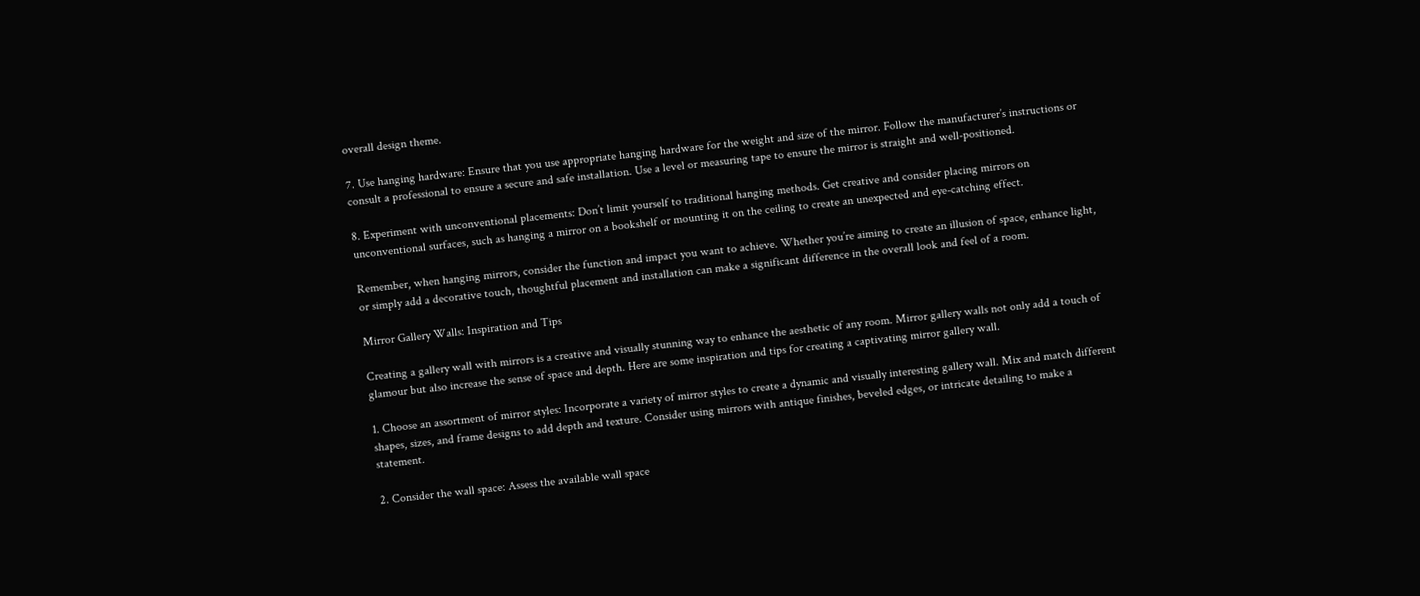overall design theme.

7. Use hanging hardware: Ensure that you use appropriate hanging hardware for the weight and size of the mirror. Follow the manufacturer’s instructions or consult a professional to ensure a secure and safe installation. Use a level or measuring tape to ensure the mirror is straight and well-positioned.

8. Experiment with unconventional placements: Don’t limit yourself to traditional hanging methods. Get creative and consider placing mirrors on unconventional surfaces, such as hanging a mirror on a bookshelf or mounting it on the ceiling to create an unexpected and eye-catching effect.

Remember, when hanging mirrors, consider the function and impact you want to achieve. Whether you’re aiming to create an illusion of space, enhance light, or simply add a decorative touch, thoughtful placement and installation can make a significant difference in the overall look and feel of a room.

Mirror Gallery Walls: Inspiration and Tips

Creating a gallery wall with mirrors is a creative and visually stunning way to enhance the aesthetic of any room. Mirror gallery walls not only add a touch of glamour but also increase the sense of space and depth. Here are some inspiration and tips for creating a captivating mirror gallery wall.

1. Choose an assortment of mirror styles: Incorporate a variety of mirror styles to create a dynamic and visually interesting gallery wall. Mix and match different shapes, sizes, and frame designs to add depth and texture. Consider using mirrors with antique finishes, beveled edges, or intricate detailing to make a statement.

2. Consider the wall space: Assess the available wall space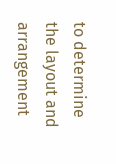to determine the layout and arrangement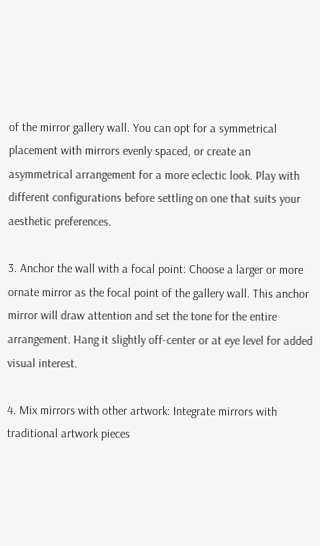of the mirror gallery wall. You can opt for a symmetrical placement with mirrors evenly spaced, or create an asymmetrical arrangement for a more eclectic look. Play with different configurations before settling on one that suits your aesthetic preferences.

3. Anchor the wall with a focal point: Choose a larger or more ornate mirror as the focal point of the gallery wall. This anchor mirror will draw attention and set the tone for the entire arrangement. Hang it slightly off-center or at eye level for added visual interest.

4. Mix mirrors with other artwork: Integrate mirrors with traditional artwork pieces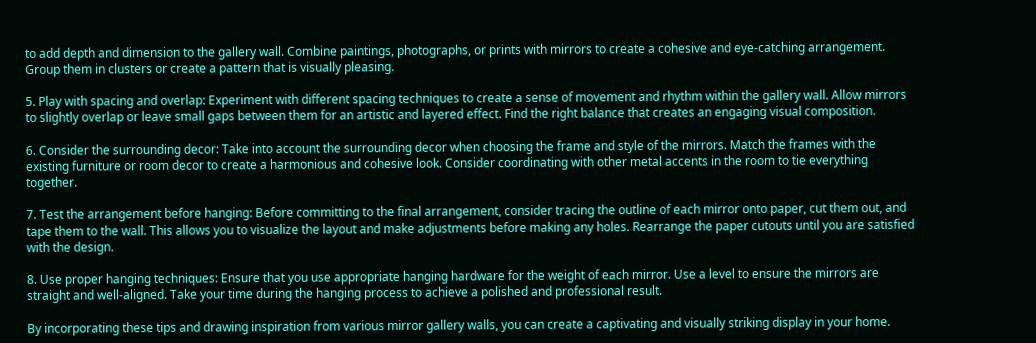to add depth and dimension to the gallery wall. Combine paintings, photographs, or prints with mirrors to create a cohesive and eye-catching arrangement. Group them in clusters or create a pattern that is visually pleasing.

5. Play with spacing and overlap: Experiment with different spacing techniques to create a sense of movement and rhythm within the gallery wall. Allow mirrors to slightly overlap or leave small gaps between them for an artistic and layered effect. Find the right balance that creates an engaging visual composition.

6. Consider the surrounding decor: Take into account the surrounding decor when choosing the frame and style of the mirrors. Match the frames with the existing furniture or room decor to create a harmonious and cohesive look. Consider coordinating with other metal accents in the room to tie everything together.

7. Test the arrangement before hanging: Before committing to the final arrangement, consider tracing the outline of each mirror onto paper, cut them out, and tape them to the wall. This allows you to visualize the layout and make adjustments before making any holes. Rearrange the paper cutouts until you are satisfied with the design.

8. Use proper hanging techniques: Ensure that you use appropriate hanging hardware for the weight of each mirror. Use a level to ensure the mirrors are straight and well-aligned. Take your time during the hanging process to achieve a polished and professional result.

By incorporating these tips and drawing inspiration from various mirror gallery walls, you can create a captivating and visually striking display in your home.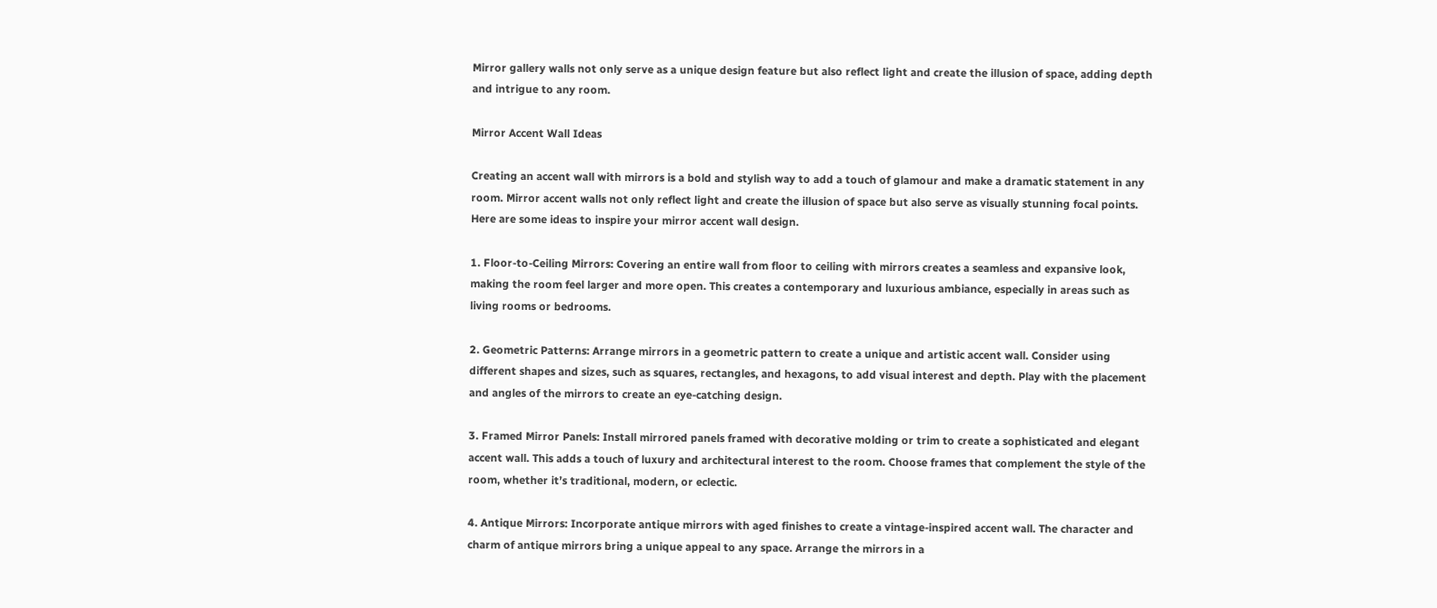Mirror gallery walls not only serve as a unique design feature but also reflect light and create the illusion of space, adding depth and intrigue to any room.

Mirror Accent Wall Ideas

Creating an accent wall with mirrors is a bold and stylish way to add a touch of glamour and make a dramatic statement in any room. Mirror accent walls not only reflect light and create the illusion of space but also serve as visually stunning focal points. Here are some ideas to inspire your mirror accent wall design.

1. Floor-to-Ceiling Mirrors: Covering an entire wall from floor to ceiling with mirrors creates a seamless and expansive look, making the room feel larger and more open. This creates a contemporary and luxurious ambiance, especially in areas such as living rooms or bedrooms.

2. Geometric Patterns: Arrange mirrors in a geometric pattern to create a unique and artistic accent wall. Consider using different shapes and sizes, such as squares, rectangles, and hexagons, to add visual interest and depth. Play with the placement and angles of the mirrors to create an eye-catching design.

3. Framed Mirror Panels: Install mirrored panels framed with decorative molding or trim to create a sophisticated and elegant accent wall. This adds a touch of luxury and architectural interest to the room. Choose frames that complement the style of the room, whether it’s traditional, modern, or eclectic.

4. Antique Mirrors: Incorporate antique mirrors with aged finishes to create a vintage-inspired accent wall. The character and charm of antique mirrors bring a unique appeal to any space. Arrange the mirrors in a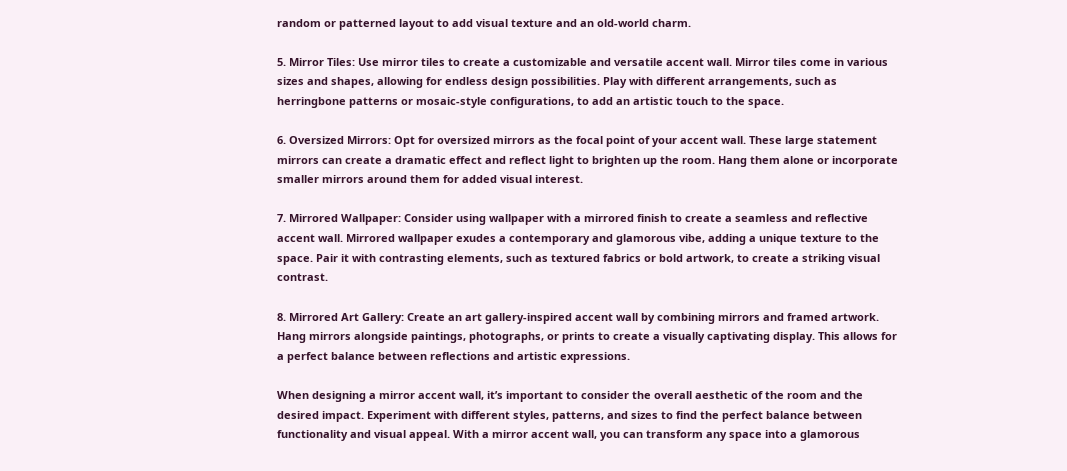random or patterned layout to add visual texture and an old-world charm.

5. Mirror Tiles: Use mirror tiles to create a customizable and versatile accent wall. Mirror tiles come in various sizes and shapes, allowing for endless design possibilities. Play with different arrangements, such as herringbone patterns or mosaic-style configurations, to add an artistic touch to the space.

6. Oversized Mirrors: Opt for oversized mirrors as the focal point of your accent wall. These large statement mirrors can create a dramatic effect and reflect light to brighten up the room. Hang them alone or incorporate smaller mirrors around them for added visual interest.

7. Mirrored Wallpaper: Consider using wallpaper with a mirrored finish to create a seamless and reflective accent wall. Mirrored wallpaper exudes a contemporary and glamorous vibe, adding a unique texture to the space. Pair it with contrasting elements, such as textured fabrics or bold artwork, to create a striking visual contrast.

8. Mirrored Art Gallery: Create an art gallery-inspired accent wall by combining mirrors and framed artwork. Hang mirrors alongside paintings, photographs, or prints to create a visually captivating display. This allows for a perfect balance between reflections and artistic expressions.

When designing a mirror accent wall, it’s important to consider the overall aesthetic of the room and the desired impact. Experiment with different styles, patterns, and sizes to find the perfect balance between functionality and visual appeal. With a mirror accent wall, you can transform any space into a glamorous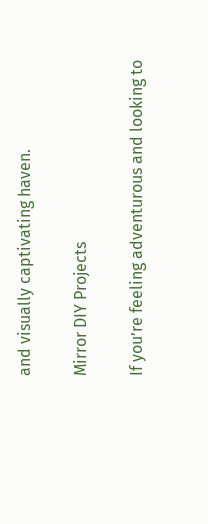and visually captivating haven.

Mirror DIY Projects

If you’re feeling adventurous and looking to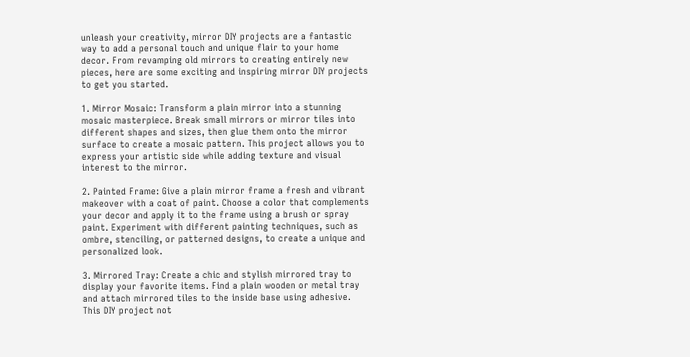unleash your creativity, mirror DIY projects are a fantastic way to add a personal touch and unique flair to your home decor. From revamping old mirrors to creating entirely new pieces, here are some exciting and inspiring mirror DIY projects to get you started.

1. Mirror Mosaic: Transform a plain mirror into a stunning mosaic masterpiece. Break small mirrors or mirror tiles into different shapes and sizes, then glue them onto the mirror surface to create a mosaic pattern. This project allows you to express your artistic side while adding texture and visual interest to the mirror.

2. Painted Frame: Give a plain mirror frame a fresh and vibrant makeover with a coat of paint. Choose a color that complements your decor and apply it to the frame using a brush or spray paint. Experiment with different painting techniques, such as ombre, stenciling, or patterned designs, to create a unique and personalized look.

3. Mirrored Tray: Create a chic and stylish mirrored tray to display your favorite items. Find a plain wooden or metal tray and attach mirrored tiles to the inside base using adhesive. This DIY project not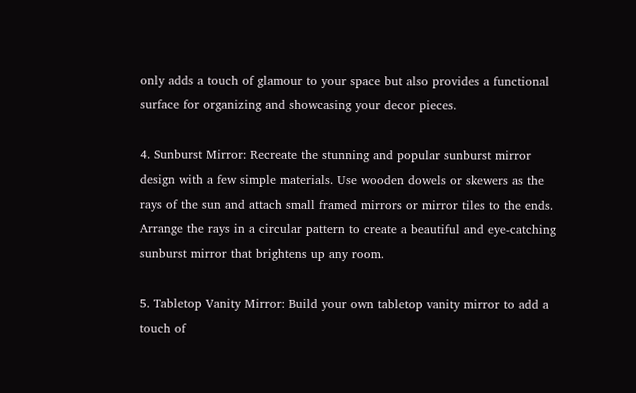only adds a touch of glamour to your space but also provides a functional surface for organizing and showcasing your decor pieces.

4. Sunburst Mirror: Recreate the stunning and popular sunburst mirror design with a few simple materials. Use wooden dowels or skewers as the rays of the sun and attach small framed mirrors or mirror tiles to the ends. Arrange the rays in a circular pattern to create a beautiful and eye-catching sunburst mirror that brightens up any room.

5. Tabletop Vanity Mirror: Build your own tabletop vanity mirror to add a touch of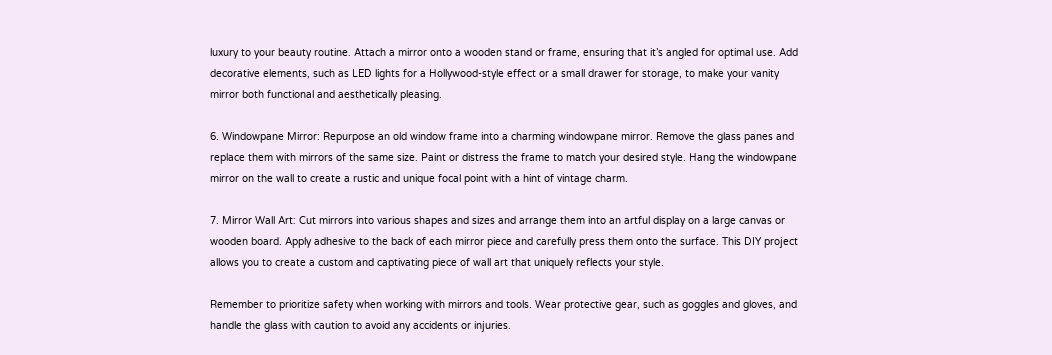luxury to your beauty routine. Attach a mirror onto a wooden stand or frame, ensuring that it’s angled for optimal use. Add decorative elements, such as LED lights for a Hollywood-style effect or a small drawer for storage, to make your vanity mirror both functional and aesthetically pleasing.

6. Windowpane Mirror: Repurpose an old window frame into a charming windowpane mirror. Remove the glass panes and replace them with mirrors of the same size. Paint or distress the frame to match your desired style. Hang the windowpane mirror on the wall to create a rustic and unique focal point with a hint of vintage charm.

7. Mirror Wall Art: Cut mirrors into various shapes and sizes and arrange them into an artful display on a large canvas or wooden board. Apply adhesive to the back of each mirror piece and carefully press them onto the surface. This DIY project allows you to create a custom and captivating piece of wall art that uniquely reflects your style.

Remember to prioritize safety when working with mirrors and tools. Wear protective gear, such as goggles and gloves, and handle the glass with caution to avoid any accidents or injuries.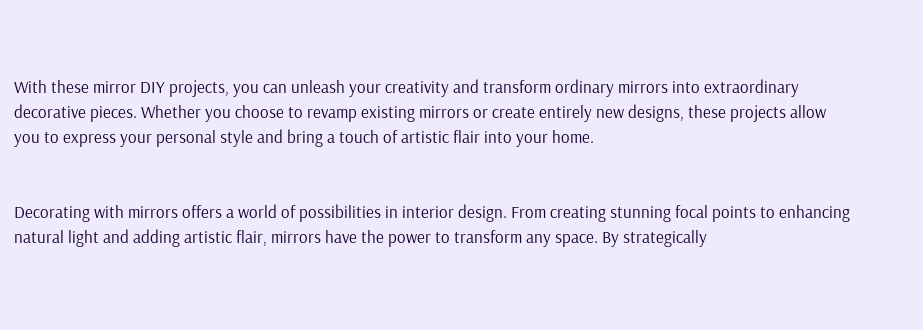With these mirror DIY projects, you can unleash your creativity and transform ordinary mirrors into extraordinary decorative pieces. Whether you choose to revamp existing mirrors or create entirely new designs, these projects allow you to express your personal style and bring a touch of artistic flair into your home.


Decorating with mirrors offers a world of possibilities in interior design. From creating stunning focal points to enhancing natural light and adding artistic flair, mirrors have the power to transform any space. By strategically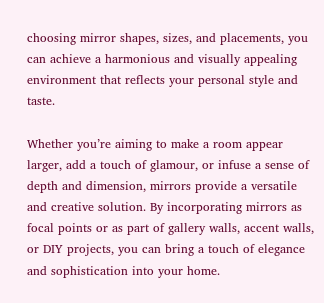choosing mirror shapes, sizes, and placements, you can achieve a harmonious and visually appealing environment that reflects your personal style and taste.

Whether you’re aiming to make a room appear larger, add a touch of glamour, or infuse a sense of depth and dimension, mirrors provide a versatile and creative solution. By incorporating mirrors as focal points or as part of gallery walls, accent walls, or DIY projects, you can bring a touch of elegance and sophistication into your home.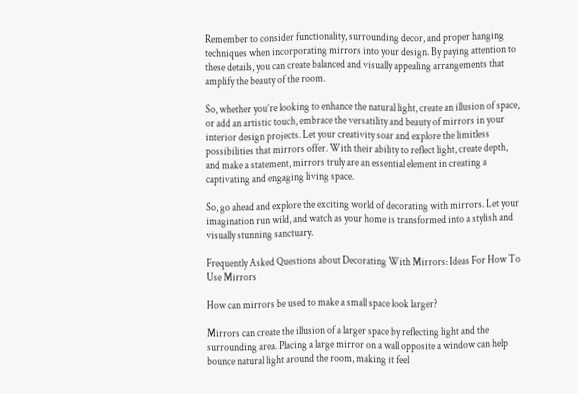Remember to consider functionality, surrounding decor, and proper hanging techniques when incorporating mirrors into your design. By paying attention to these details, you can create balanced and visually appealing arrangements that amplify the beauty of the room.

So, whether you’re looking to enhance the natural light, create an illusion of space, or add an artistic touch, embrace the versatility and beauty of mirrors in your interior design projects. Let your creativity soar and explore the limitless possibilities that mirrors offer. With their ability to reflect light, create depth, and make a statement, mirrors truly are an essential element in creating a captivating and engaging living space.

So, go ahead and explore the exciting world of decorating with mirrors. Let your imagination run wild, and watch as your home is transformed into a stylish and visually stunning sanctuary.

Frequently Asked Questions about Decorating With Mirrors: Ideas For How To Use Mirrors

How can mirrors be used to make a small space look larger?

Mirrors can create the illusion of a larger space by reflecting light and the surrounding area. Placing a large mirror on a wall opposite a window can help bounce natural light around the room, making it feel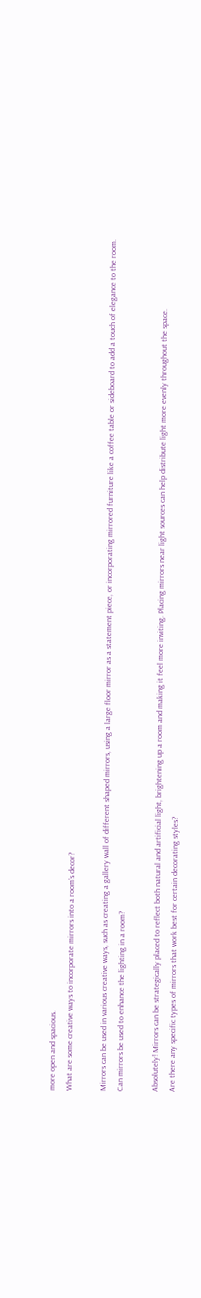more open and spacious.
What are some creative ways to incorporate mirrors into a room’s decor?

Mirrors can be used in various creative ways, such as creating a gallery wall of different shaped mirrors, using a large floor mirror as a statement piece, or incorporating mirrored furniture like a coffee table or sideboard to add a touch of elegance to the room.
Can mirrors be used to enhance the lighting in a room?

Absolutely! Mirrors can be strategically placed to reflect both natural and artificial light, brightening up a room and making it feel more inviting. Placing mirrors near light sources can help distribute light more evenly throughout the space.
Are there any specific types of mirrors that work best for certain decorating styles?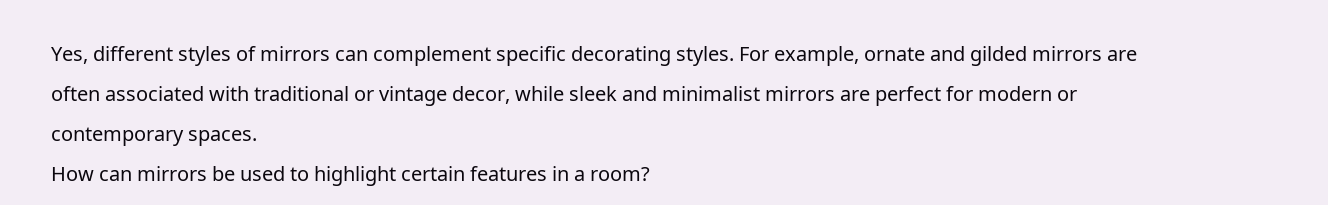Yes, different styles of mirrors can complement specific decorating styles. For example, ornate and gilded mirrors are often associated with traditional or vintage decor, while sleek and minimalist mirrors are perfect for modern or contemporary spaces.
How can mirrors be used to highlight certain features in a room?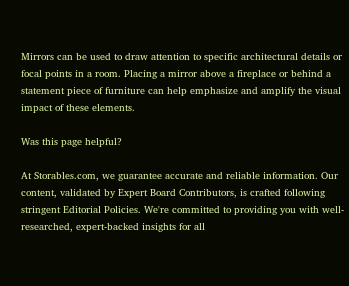Mirrors can be used to draw attention to specific architectural details or focal points in a room. Placing a mirror above a fireplace or behind a statement piece of furniture can help emphasize and amplify the visual impact of these elements.

Was this page helpful?

At Storables.com, we guarantee accurate and reliable information. Our content, validated by Expert Board Contributors, is crafted following stringent Editorial Policies. We're committed to providing you with well-researched, expert-backed insights for all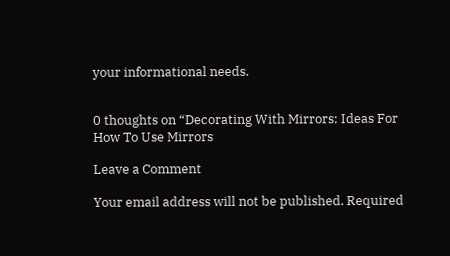your informational needs.


0 thoughts on “Decorating With Mirrors: Ideas For How To Use Mirrors

Leave a Comment

Your email address will not be published. Required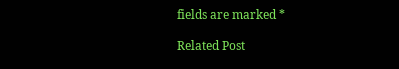fields are marked *

Related Post